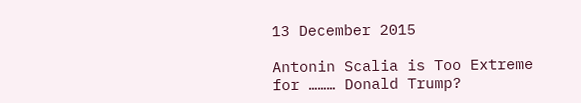13 December 2015

Antonin Scalia is Too Extreme for ……… Donald Trump?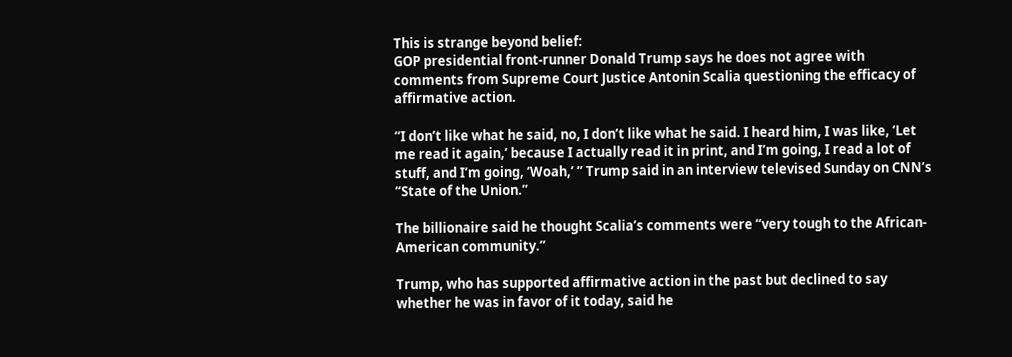This is strange beyond belief:
GOP presidential front-runner Donald Trump says he does not agree with comments from Supreme Court Justice Antonin Scalia questioning the efficacy of affirmative action.

“I don’t like what he said, no, I don’t like what he said. I heard him, I was like, ‘Let me read it again,’ because I actually read it in print, and I’m going, I read a lot of stuff, and I’m going, ‘Woah,’ ” Trump said in an interview televised Sunday on CNN’s “State of the Union.”

The billionaire said he thought Scalia’s comments were “very tough to the African-American community.”

Trump, who has supported affirmative action in the past but declined to say whether he was in favor of it today, said he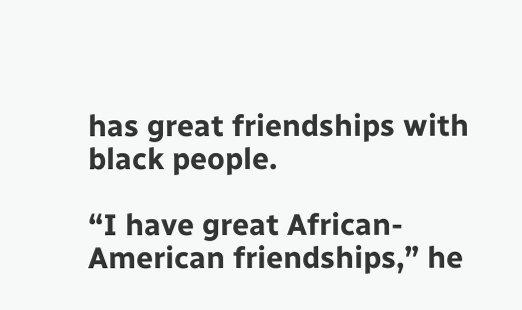has great friendships with black people.

“I have great African-American friendships,” he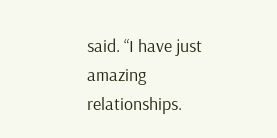said. “I have just amazing relationships.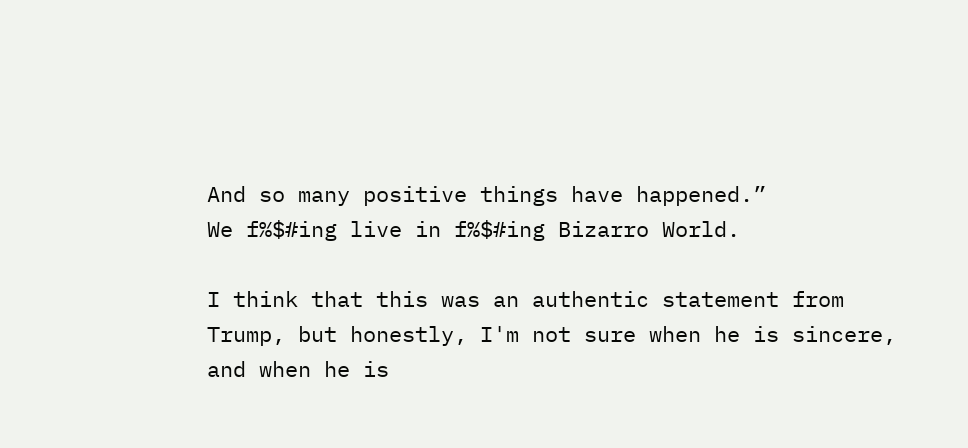And so many positive things have happened.”
We f%$#ing live in f%$#ing Bizarro World.

I think that this was an authentic statement from Trump, but honestly, I'm not sure when he is sincere, and when he is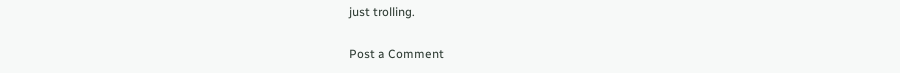just trolling.


Post a Comment